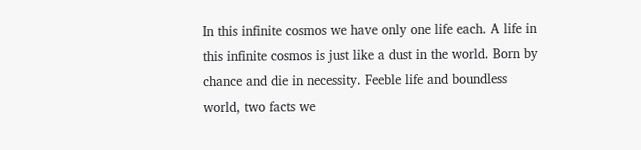In this infinite cosmos we have only one life each. A life in this infinite cosmos is just like a dust in the world. Born by chance and die in necessity. Feeble life and boundless world, two facts we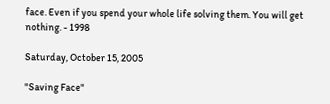face. Even if you spend your whole life solving them. You will get nothing. - 1998

Saturday, October 15, 2005

"Saving Face"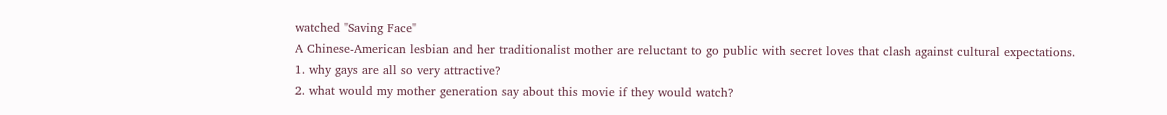watched "Saving Face"
A Chinese-American lesbian and her traditionalist mother are reluctant to go public with secret loves that clash against cultural expectations.
1. why gays are all so very attractive?
2. what would my mother generation say about this movie if they would watch?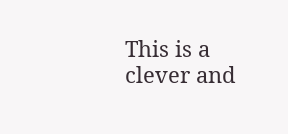This is a clever and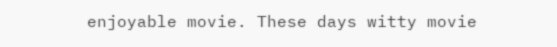enjoyable movie. These days witty movie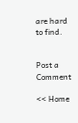are hard to find.


Post a Comment

<< Home